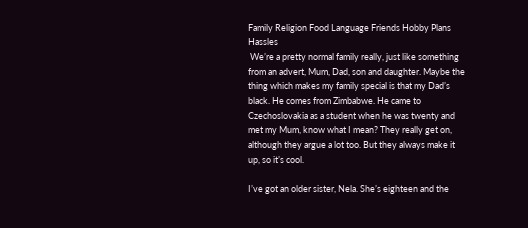Family Religion Food Language Friends Hobby Plans Hassles
 We’re a pretty normal family really, just like something from an advert, Mum, Dad, son and daughter. Maybe the thing which makes my family special is that my Dad’s black. He comes from Zimbabwe. He came to Czechoslovakia as a student when he was twenty and met my Mum, know what I mean? They really get on, although they argue a lot too. But they always make it up, so it’s cool.

I’ve got an older sister, Nela. She’s eighteen and the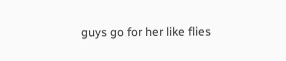guys go for her like flies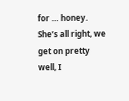for … honey. She’s all right, we get on pretty well, I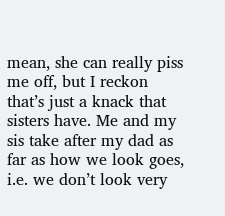mean, she can really piss me off, but I reckon that’s just a knack that sisters have. Me and my sis take after my dad as far as how we look goes, i.e. we don’t look very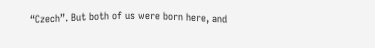“Czech”. But both of us were born here, and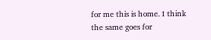for me this is home. I think the same goes for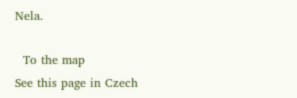Nela.

  To the map
See this page in Czech